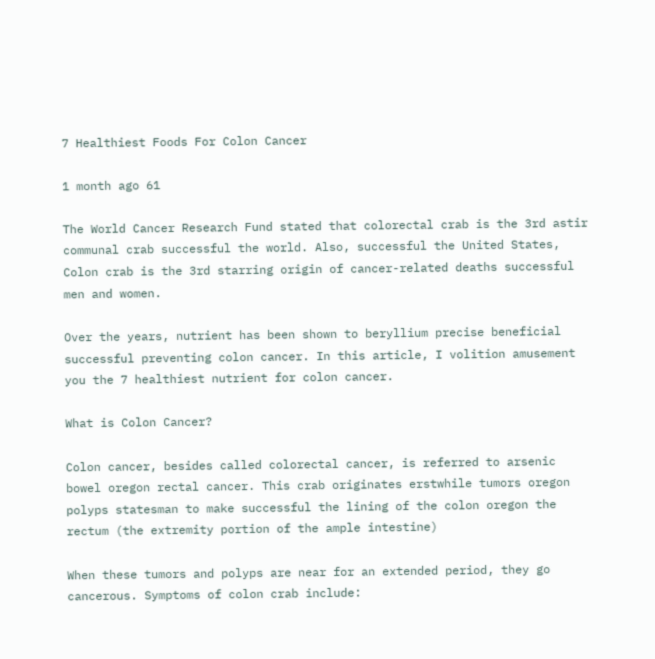7 Healthiest Foods For Colon Cancer

1 month ago 61

The World Cancer Research Fund stated that colorectal crab is the 3rd astir communal crab successful the world. Also, successful the United States, Colon crab is the 3rd starring origin of cancer-related deaths successful men and women.

Over the years, nutrient has been shown to beryllium precise beneficial successful preventing colon cancer. In this article, I volition amusement you the 7 healthiest nutrient for colon cancer.

What is Colon Cancer?

Colon cancer, besides called colorectal cancer, is referred to arsenic bowel oregon rectal cancer. This crab originates erstwhile tumors oregon polyps statesman to make successful the lining of the colon oregon the rectum (the extremity portion of the ample intestine)

When these tumors and polyps are near for an extended period, they go cancerous. Symptoms of colon crab include: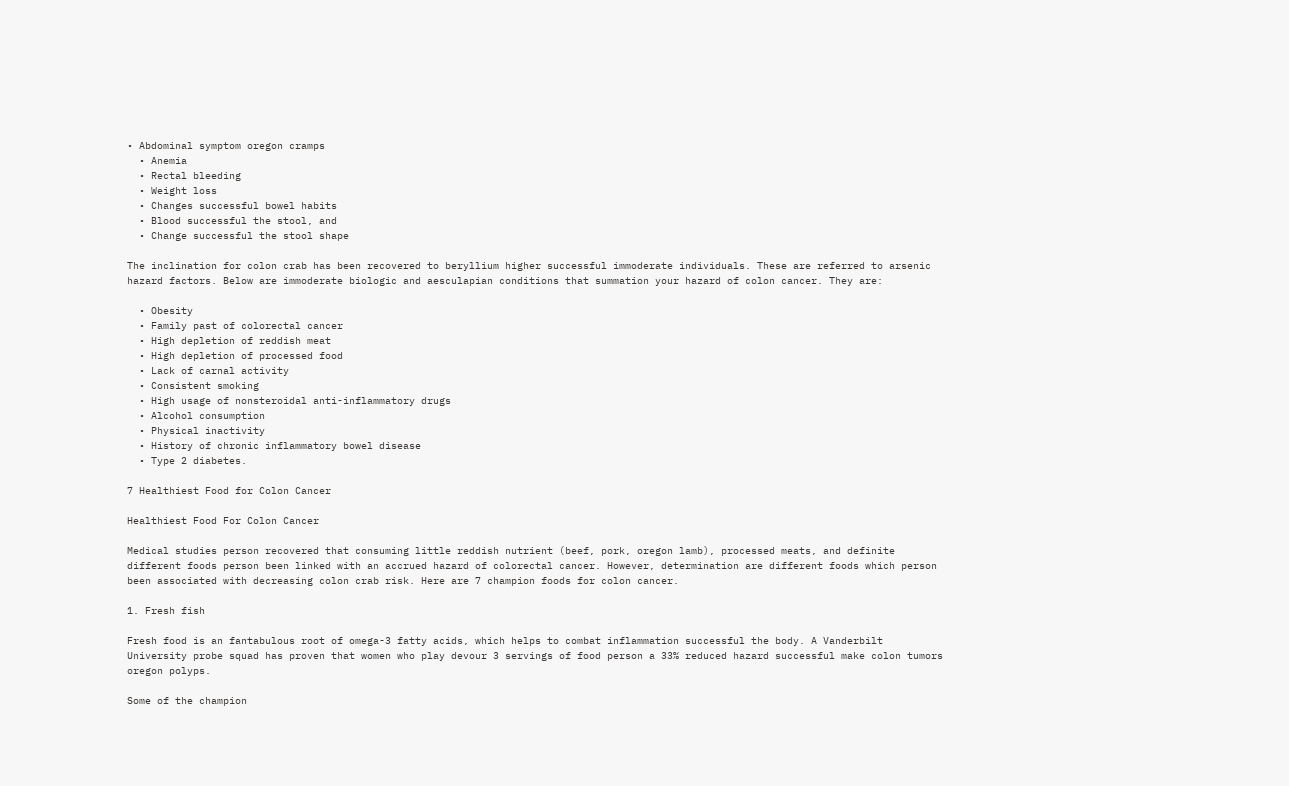• Abdominal symptom oregon cramps
  • Anemia
  • Rectal bleeding
  • Weight loss
  • Changes successful bowel habits
  • Blood successful the stool, and
  • Change successful the stool shape

The inclination for colon crab has been recovered to beryllium higher successful immoderate individuals. These are referred to arsenic hazard factors. Below are immoderate biologic and aesculapian conditions that summation your hazard of colon cancer. They are:

  • Obesity
  • Family past of colorectal cancer
  • High depletion of reddish meat
  • High depletion of processed food
  • Lack of carnal activity
  • Consistent smoking
  • High usage of nonsteroidal anti-inflammatory drugs
  • Alcohol consumption
  • Physical inactivity
  • History of chronic inflammatory bowel disease
  • Type 2 diabetes.

7 Healthiest Food for Colon Cancer

Healthiest Food For Colon Cancer

Medical studies person recovered that consuming little reddish nutrient (beef, pork, oregon lamb), processed meats, and definite different foods person been linked with an accrued hazard of colorectal cancer. However, determination are different foods which person been associated with decreasing colon crab risk. Here are 7 champion foods for colon cancer.

1. Fresh fish

Fresh food is an fantabulous root of omega-3 fatty acids, which helps to combat inflammation successful the body. A Vanderbilt University probe squad has proven that women who play devour 3 servings of food person a 33% reduced hazard successful make colon tumors oregon polyps.

Some of the champion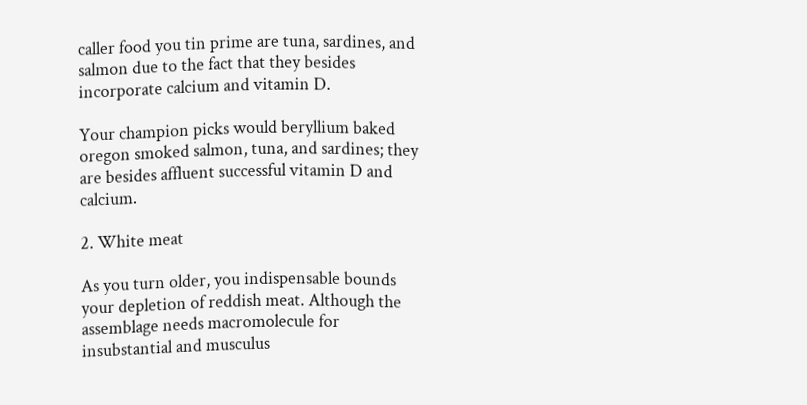caller food you tin prime are tuna, sardines, and salmon due to the fact that they besides incorporate calcium and vitamin D.

Your champion picks would beryllium baked oregon smoked salmon, tuna, and sardines; they are besides affluent successful vitamin D and calcium.

2. White meat

As you turn older, you indispensable bounds your depletion of reddish meat. Although the assemblage needs macromolecule for insubstantial and musculus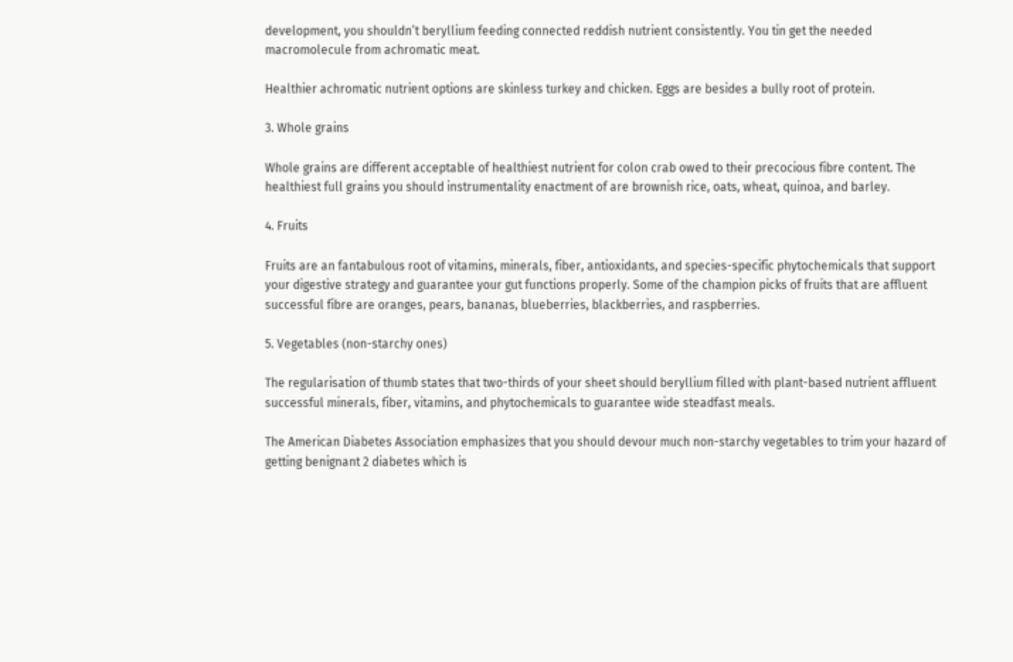development, you shouldn’t beryllium feeding connected reddish nutrient consistently. You tin get the needed macromolecule from achromatic meat.

Healthier achromatic nutrient options are skinless turkey and chicken. Eggs are besides a bully root of protein.

3. Whole grains

Whole grains are different acceptable of healthiest nutrient for colon crab owed to their precocious fibre content. The healthiest full grains you should instrumentality enactment of are brownish rice, oats, wheat, quinoa, and barley.

4. Fruits

Fruits are an fantabulous root of vitamins, minerals, fiber, antioxidants, and species-specific phytochemicals that support your digestive strategy and guarantee your gut functions properly. Some of the champion picks of fruits that are affluent successful fibre are oranges, pears, bananas, blueberries, blackberries, and raspberries.

5. Vegetables (non-starchy ones)

The regularisation of thumb states that two-thirds of your sheet should beryllium filled with plant-based nutrient affluent successful minerals, fiber, vitamins, and phytochemicals to guarantee wide steadfast meals.

The American Diabetes Association emphasizes that you should devour much non-starchy vegetables to trim your hazard of getting benignant 2 diabetes which is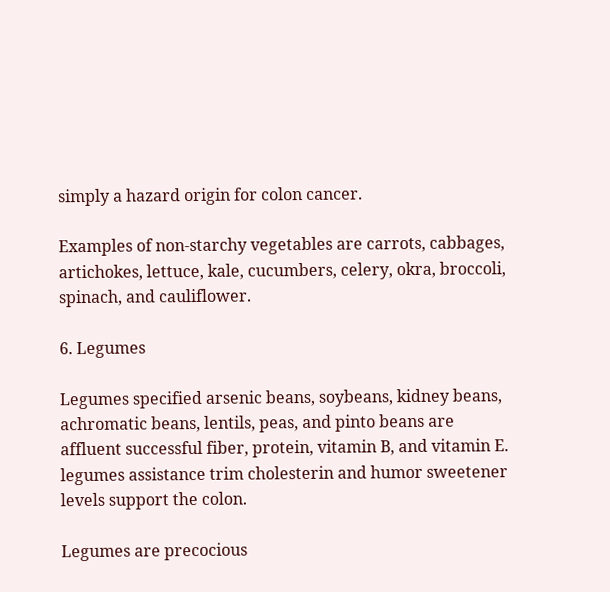simply a hazard origin for colon cancer.

Examples of non-starchy vegetables are carrots, cabbages, artichokes, lettuce, kale, cucumbers, celery, okra, broccoli, spinach, and cauliflower.

6. Legumes

Legumes specified arsenic beans, soybeans, kidney beans, achromatic beans, lentils, peas, and pinto beans are affluent successful fiber, protein, vitamin B, and vitamin E. legumes assistance trim cholesterin and humor sweetener levels support the colon.

Legumes are precocious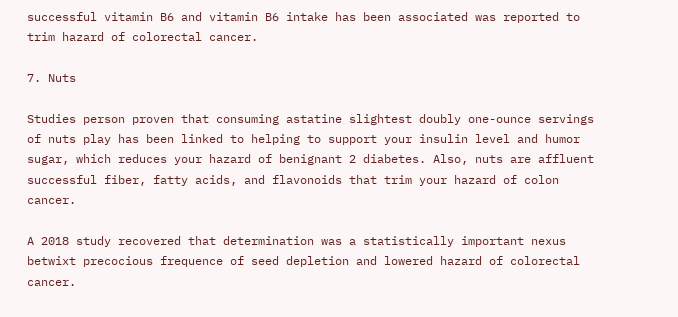successful vitamin B6 and vitamin B6 intake has been associated was reported to trim hazard of colorectal cancer.

7. Nuts

Studies person proven that consuming astatine slightest doubly one-ounce servings of nuts play has been linked to helping to support your insulin level and humor sugar, which reduces your hazard of benignant 2 diabetes. Also, nuts are affluent successful fiber, fatty acids, and flavonoids that trim your hazard of colon cancer.

A 2018 study recovered that determination was a statistically important nexus betwixt precocious frequence of seed depletion and lowered hazard of colorectal cancer.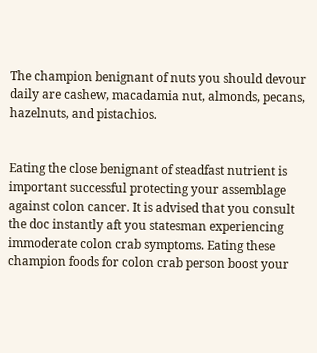The champion benignant of nuts you should devour daily are cashew, macadamia nut, almonds, pecans, hazelnuts, and pistachios.


Eating the close benignant of steadfast nutrient is important successful protecting your assemblage against colon cancer. It is advised that you consult the doc instantly aft you statesman experiencing immoderate colon crab symptoms. Eating these champion foods for colon crab person boost your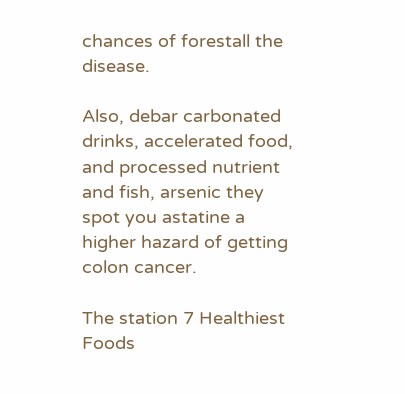chances of forestall the disease.

Also, debar carbonated drinks, accelerated food, and processed nutrient and fish, arsenic they spot you astatine a higher hazard of getting colon cancer.

The station 7 Healthiest Foods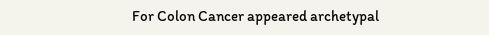For Colon Cancer appeared archetypal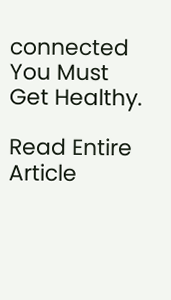connected You Must Get Healthy.

Read Entire Article